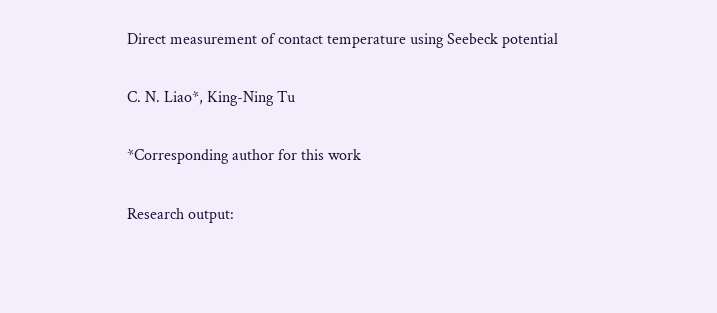Direct measurement of contact temperature using Seebeck potential

C. N. Liao*, King-Ning Tu

*Corresponding author for this work

Research output: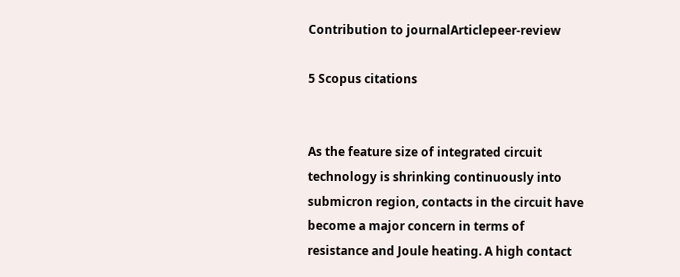Contribution to journalArticlepeer-review

5 Scopus citations


As the feature size of integrated circuit technology is shrinking continuously into submicron region, contacts in the circuit have become a major concern in terms of resistance and Joule heating. A high contact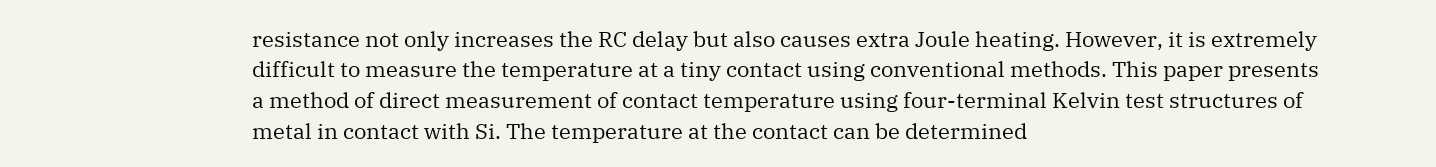resistance not only increases the RC delay but also causes extra Joule heating. However, it is extremely difficult to measure the temperature at a tiny contact using conventional methods. This paper presents a method of direct measurement of contact temperature using four-terminal Kelvin test structures of metal in contact with Si. The temperature at the contact can be determined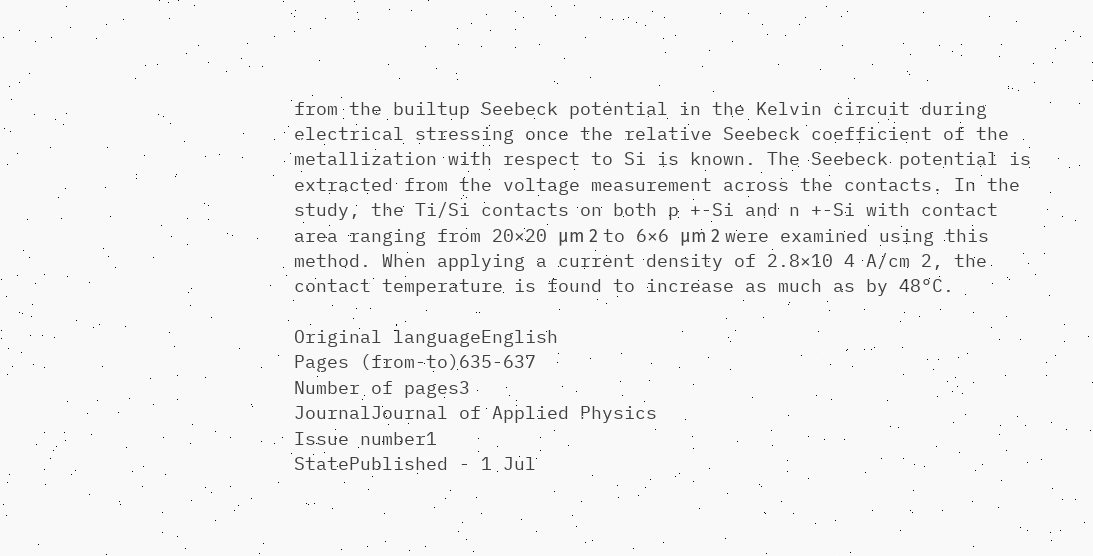from the builtup Seebeck potential in the Kelvin circuit during electrical stressing once the relative Seebeck coefficient of the metallization with respect to Si is known. The Seebeck potential is extracted from the voltage measurement across the contacts. In the study, the Ti/Si contacts on both p +-Si and n +-Si with contact area ranging from 20×20 μm 2 to 6×6 μm 2 were examined using this method. When applying a current density of 2.8×10 4 A/cm 2, the contact temperature is found to increase as much as by 48°C.

Original languageEnglish
Pages (from-to)635-637
Number of pages3
JournalJournal of Applied Physics
Issue number1
StatePublished - 1 Jul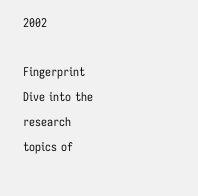2002

Fingerprint Dive into the research topics of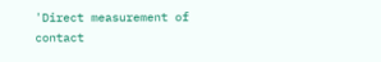'Direct measurement of contact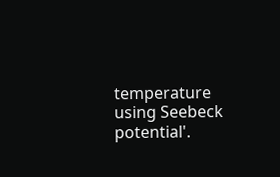temperature using Seebeck potential'.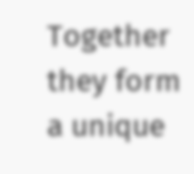Together they form a unique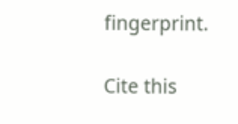fingerprint.

Cite this